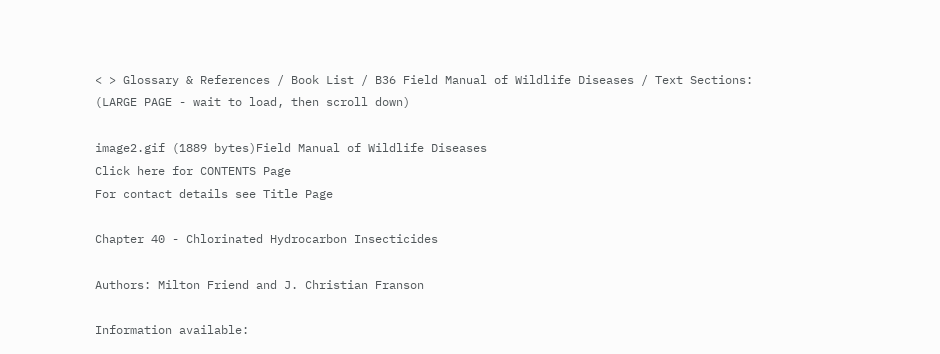< > Glossary & References / Book List / B36 Field Manual of Wildlife Diseases / Text Sections:
(LARGE PAGE - wait to load, then scroll down)

image2.gif (1889 bytes)Field Manual of Wildlife Diseases
Click here for CONTENTS Page
For contact details see Title Page

Chapter 40 - Chlorinated Hydrocarbon Insecticides

Authors: Milton Friend and J. Christian Franson

Information available: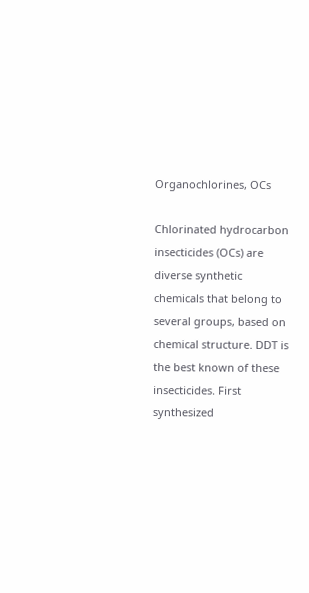Organochlorines, OCs

Chlorinated hydrocarbon insecticides (OCs) are diverse synthetic chemicals that belong to several groups, based on chemical structure. DDT is the best known of these insecticides. First synthesized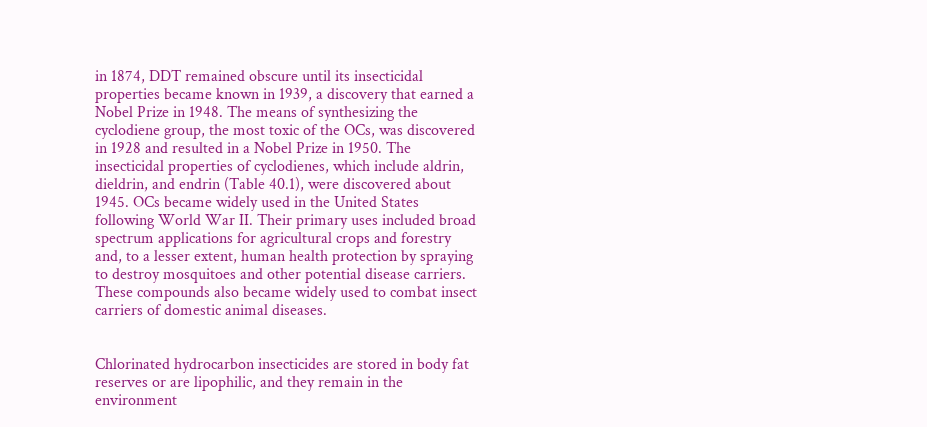in 1874, DDT remained obscure until its insecticidal properties became known in 1939, a discovery that earned a Nobel Prize in 1948. The means of synthesizing the cyclodiene group, the most toxic of the OCs, was discovered in 1928 and resulted in a Nobel Prize in 1950. The insecticidal properties of cyclodienes, which include aldrin, dieldrin, and endrin (Table 40.1), were discovered about 1945. OCs became widely used in the United States following World War II. Their primary uses included broad spectrum applications for agricultural crops and forestry and, to a lesser extent, human health protection by spraying to destroy mosquitoes and other potential disease carriers. These compounds also became widely used to combat insect carriers of domestic animal diseases.


Chlorinated hydrocarbon insecticides are stored in body fat reserves or are lipophilic, and they remain in the environment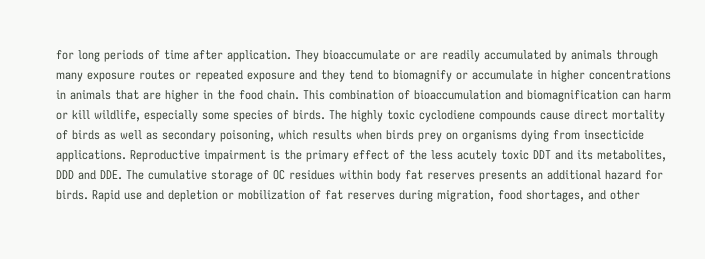for long periods of time after application. They bioaccumulate or are readily accumulated by animals through many exposure routes or repeated exposure and they tend to biomagnify or accumulate in higher concentrations in animals that are higher in the food chain. This combination of bioaccumulation and biomagnification can harm or kill wildlife, especially some species of birds. The highly toxic cyclodiene compounds cause direct mortality of birds as well as secondary poisoning, which results when birds prey on organisms dying from insecticide applications. Reproductive impairment is the primary effect of the less acutely toxic DDT and its metabolites, DDD and DDE. The cumulative storage of OC residues within body fat reserves presents an additional hazard for birds. Rapid use and depletion or mobilization of fat reserves during migration, food shortages, and other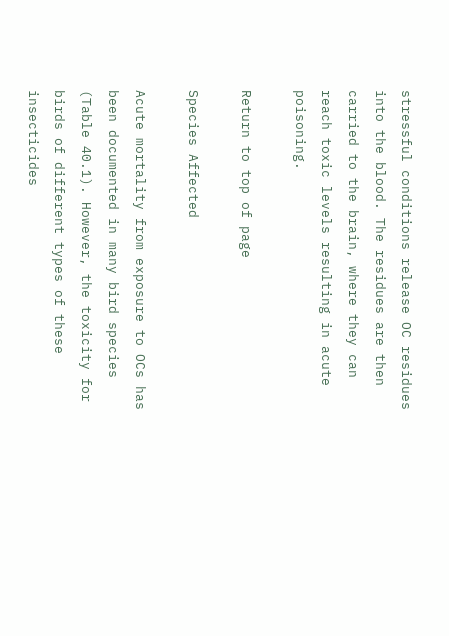stressful conditions release OC residues into the blood. The residues are then carried to the brain, where they can reach toxic levels resulting in acute poisoning.

Return to top of page

Species Affected

Acute mortality from exposure to OCs has been documented in many bird species (Table 40.1). However, the toxicity for birds of different types of these insecticides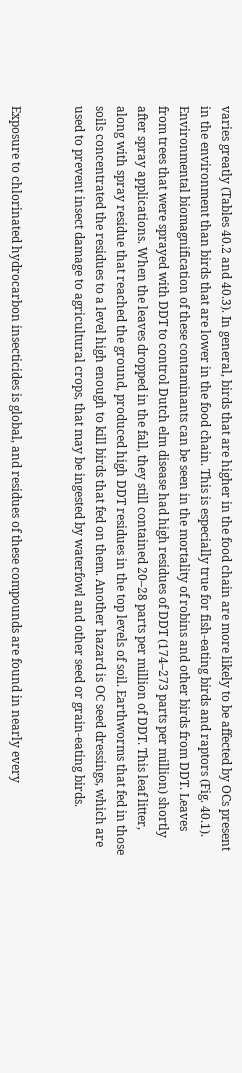varies greatly (Tables 40.2 and 40.3). In general, birds that are higher in the food chain are more likely to be affected by OCs present in the environment than birds that are lower in the food chain. This is especially true for fish-eating birds and raptors (Fig. 40.1). Environmental biomagnification of these contaminants can be seen in the mortality of robins and other birds from DDT. Leaves from trees that were sprayed with DDT to control Dutch elm disease had high residues of DDT (174–273 parts per million) shortly after spray applications. When the leaves dropped in the fall, they still contained 20–28 parts per million of DDT. This leaf litter, along with spray residue that reached the ground, produced high DDT residues in the top levels of soil. Earthworms that fed in those soils concentrated the residues to a level high enough to kill birds that fed on them. Another hazard is OC seed dressings, which are used to prevent insect damage to agricultural crops, that may be ingested by waterfowl and other seed or grain-eating birds.


Exposure to chlorinated hydrocarbon insecticides is global, and residues of these compounds are found in nearly every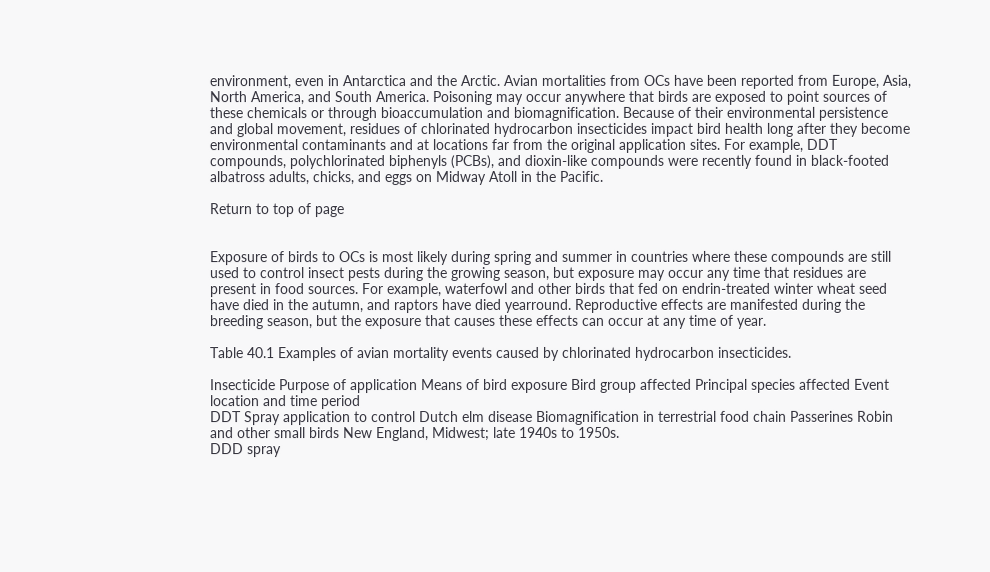environment, even in Antarctica and the Arctic. Avian mortalities from OCs have been reported from Europe, Asia, North America, and South America. Poisoning may occur anywhere that birds are exposed to point sources of these chemicals or through bioaccumulation and biomagnification. Because of their environmental persistence and global movement, residues of chlorinated hydrocarbon insecticides impact bird health long after they become environmental contaminants and at locations far from the original application sites. For example, DDT compounds, polychlorinated biphenyls (PCBs), and dioxin-like compounds were recently found in black-footed albatross adults, chicks, and eggs on Midway Atoll in the Pacific.

Return to top of page


Exposure of birds to OCs is most likely during spring and summer in countries where these compounds are still used to control insect pests during the growing season, but exposure may occur any time that residues are present in food sources. For example, waterfowl and other birds that fed on endrin-treated winter wheat seed have died in the autumn, and raptors have died yearround. Reproductive effects are manifested during the breeding season, but the exposure that causes these effects can occur at any time of year.

Table 40.1 Examples of avian mortality events caused by chlorinated hydrocarbon insecticides.

Insecticide Purpose of application Means of bird exposure Bird group affected Principal species affected Event location and time period
DDT Spray application to control Dutch elm disease Biomagnification in terrestrial food chain Passerines Robin and other small birds New England, Midwest; late 1940s to 1950s.
DDD spray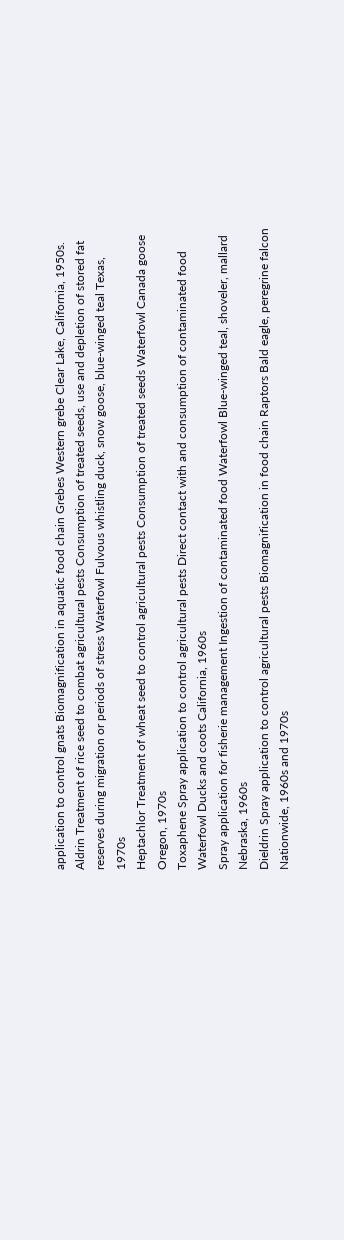application to control gnats Biomagnification in aquatic food chain Grebes Western grebe Clear Lake, California, 1950s.
Aldrin Treatment of rice seed to combat agricultural pests Consumption of treated seeds, use and depletion of stored fat reserves during migration or periods of stress Waterfowl Fulvous whistling duck, snow goose, blue-winged teal Texas, 1970s
Heptachlor Treatment of wheat seed to control agricultural pests Consumption of treated seeds Waterfowl Canada goose Oregon, 1970s
Toxaphene Spray application to control agricultural pests Direct contact with and consumption of contaminated food Waterfowl Ducks and coots California, 1960s
Spray application for fisherie management Ingestion of contaminated food Waterfowl Blue-winged teal, shoveler, mallard Nebraska, 1960s
Dieldrin Spray application to control agricultural pests Biomagnification in food chain Raptors Bald eagle, peregrine falcon Nationwide, 1960s and 1970s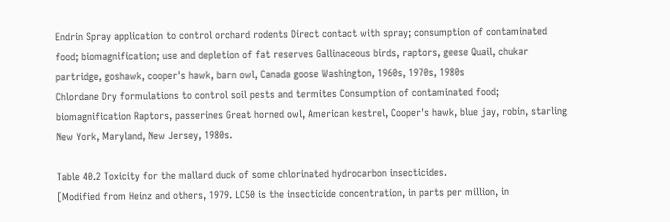Endrin Spray application to control orchard rodents Direct contact with spray; consumption of contaminated food; biomagnification; use and depletion of fat reserves Gallinaceous birds, raptors, geese Quail, chukar partridge, goshawk, cooper's hawk, barn owl, Canada goose Washington, 1960s, 1970s, 1980s
Chlordane Dry formulations to control soil pests and termites Consumption of contaminated food; biomagnification Raptors, passerines Great horned owl, American kestrel, Cooper's hawk, blue jay, robin, starling New York, Maryland, New Jersey, 1980s.

Table 40.2 Toxicity for the mallard duck of some chlorinated hydrocarbon insecticides.
[Modified from Heinz and others, 1979. LC50 is the insecticide concentration, in parts per million, in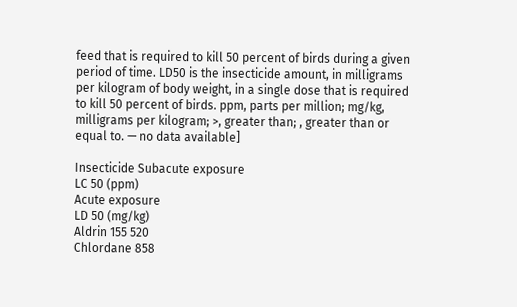feed that is required to kill 50 percent of birds during a given period of time. LD50 is the insecticide amount, in milligrams per kilogram of body weight, in a single dose that is required to kill 50 percent of birds. ppm, parts per million; mg/kg, milligrams per kilogram; >, greater than; , greater than or equal to. — no data available]

Insecticide Subacute exposure
LC 50 (ppm)
Acute exposure
LD 50 (mg/kg)
Aldrin 155 520
Chlordane 858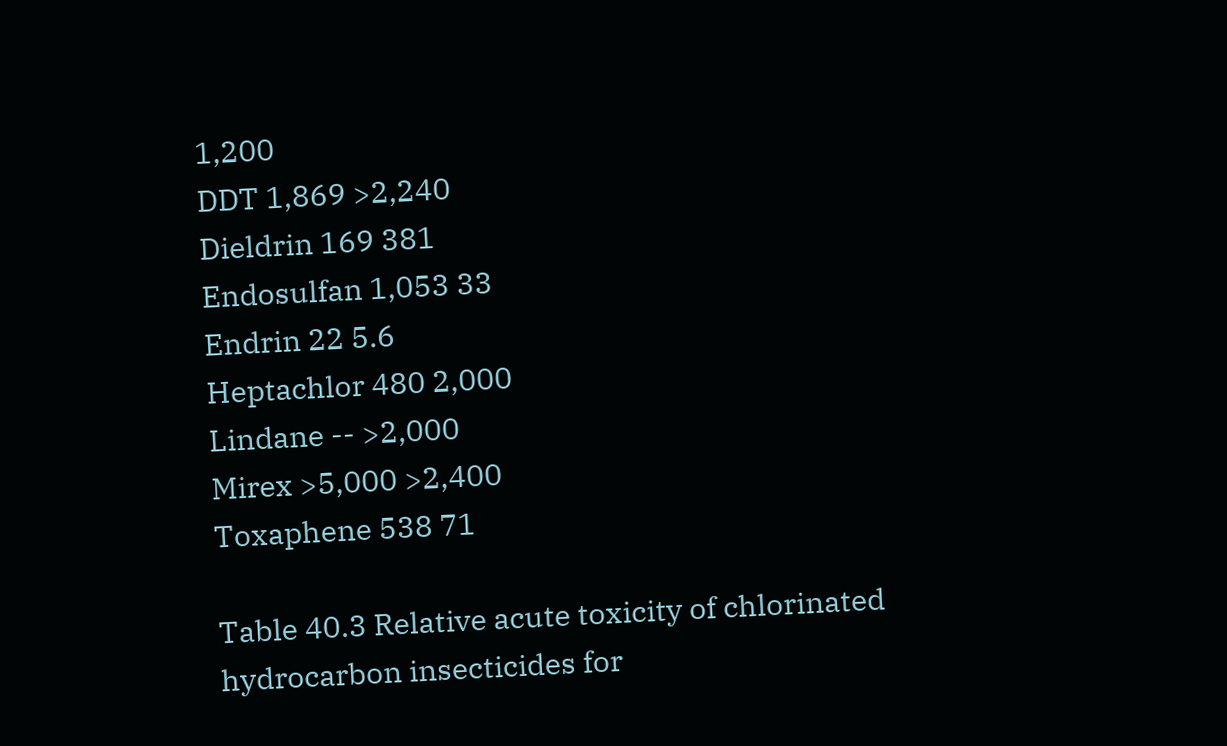1,200
DDT 1,869 >2,240
Dieldrin 169 381
Endosulfan 1,053 33
Endrin 22 5.6
Heptachlor 480 2,000
Lindane -- >2,000
Mirex >5,000 >2,400
Toxaphene 538 71

Table 40.3 Relative acute toxicity of chlorinated hydrocarbon insecticides for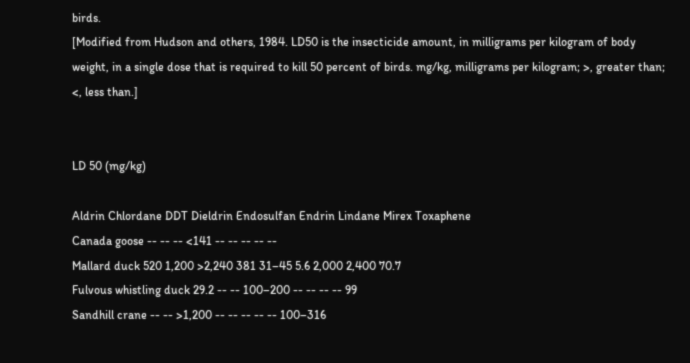birds.
[Modified from Hudson and others, 1984. LD50 is the insecticide amount, in milligrams per kilogram of body weight, in a single dose that is required to kill 50 percent of birds. mg/kg, milligrams per kilogram; >, greater than; <, less than.]


LD 50 (mg/kg)

Aldrin Chlordane DDT Dieldrin Endosulfan Endrin Lindane Mirex Toxaphene
Canada goose -- -- -- <141 -- -- -- -- --
Mallard duck 520 1,200 >2,240 381 31–45 5.6 2,000 2,400 70.7
Fulvous whistling duck 29.2 -- -- 100–200 -- -- -- -- 99
Sandhill crane -- -- >1,200 -- -- -- -- -- 100–316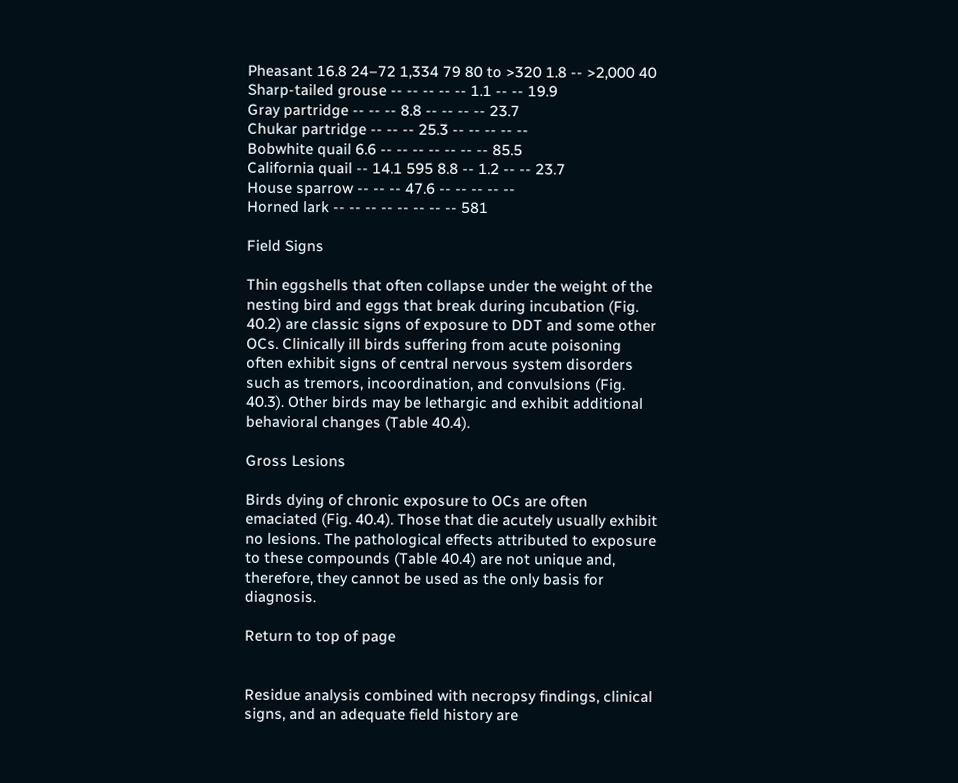Pheasant 16.8 24–72 1,334 79 80 to >320 1.8 -- >2,000 40
Sharp-tailed grouse -- -- -- -- -- 1.1 -- -- 19.9
Gray partridge -- -- -- 8.8 -- -- -- -- 23.7
Chukar partridge -- -- -- 25.3 -- -- -- -- --
Bobwhite quail 6.6 -- -- -- -- -- -- -- 85.5
California quail -- 14.1 595 8.8 -- 1.2 -- -- 23.7
House sparrow -- -- -- 47.6 -- -- -- -- --
Horned lark -- -- -- -- -- -- -- -- 581

Field Signs

Thin eggshells that often collapse under the weight of the nesting bird and eggs that break during incubation (Fig. 40.2) are classic signs of exposure to DDT and some other OCs. Clinically ill birds suffering from acute poisoning often exhibit signs of central nervous system disorders such as tremors, incoordination, and convulsions (Fig. 40.3). Other birds may be lethargic and exhibit additional behavioral changes (Table 40.4).

Gross Lesions

Birds dying of chronic exposure to OCs are often emaciated (Fig. 40.4). Those that die acutely usually exhibit no lesions. The pathological effects attributed to exposure to these compounds (Table 40.4) are not unique and, therefore, they cannot be used as the only basis for diagnosis.

Return to top of page


Residue analysis combined with necropsy findings, clinical signs, and an adequate field history are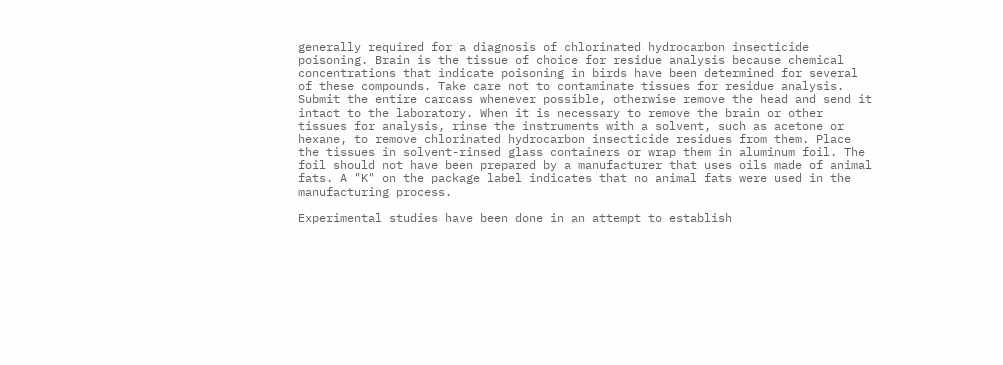generally required for a diagnosis of chlorinated hydrocarbon insecticide poisoning. Brain is the tissue of choice for residue analysis because chemical concentrations that indicate poisoning in birds have been determined for several of these compounds. Take care not to contaminate tissues for residue analysis. Submit the entire carcass whenever possible, otherwise remove the head and send it intact to the laboratory. When it is necessary to remove the brain or other tissues for analysis, rinse the instruments with a solvent, such as acetone or hexane, to remove chlorinated hydrocarbon insecticide residues from them. Place the tissues in solvent-rinsed glass containers or wrap them in aluminum foil. The foil should not have been prepared by a manufacturer that uses oils made of animal fats. A "K" on the package label indicates that no animal fats were used in the manufacturing process.

Experimental studies have been done in an attempt to establish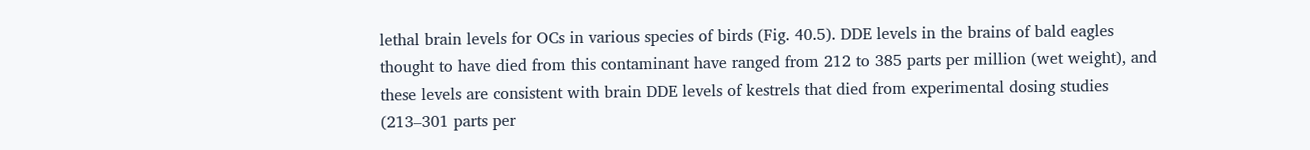lethal brain levels for OCs in various species of birds (Fig. 40.5). DDE levels in the brains of bald eagles thought to have died from this contaminant have ranged from 212 to 385 parts per million (wet weight), and these levels are consistent with brain DDE levels of kestrels that died from experimental dosing studies (213–301 parts per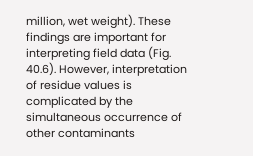million, wet weight). These findings are important for interpreting field data (Fig. 40.6). However, interpretation of residue values is complicated by the simultaneous occurrence of other contaminants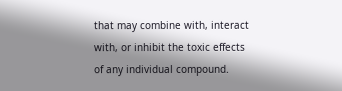that may combine with, interact with, or inhibit the toxic effects of any individual compound.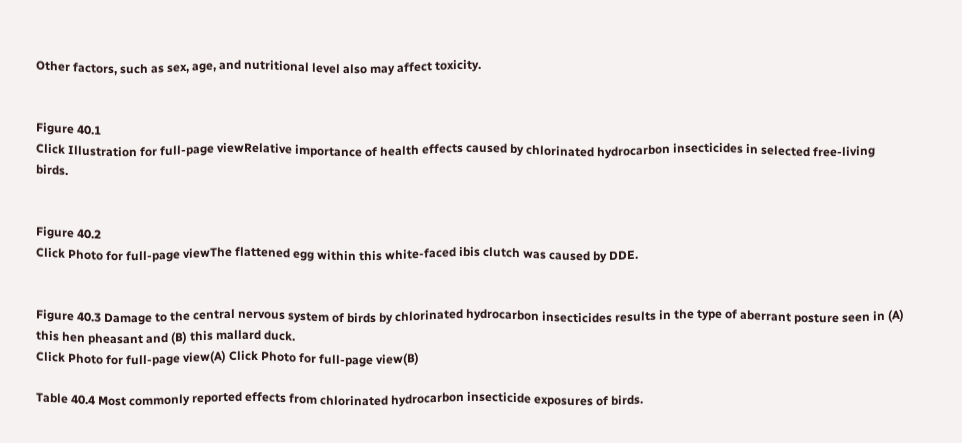Other factors, such as sex, age, and nutritional level also may affect toxicity.


Figure 40.1
Click Illustration for full-page viewRelative importance of health effects caused by chlorinated hydrocarbon insecticides in selected free-living birds.


Figure 40.2
Click Photo for full-page viewThe flattened egg within this white-faced ibis clutch was caused by DDE.


Figure 40.3 Damage to the central nervous system of birds by chlorinated hydrocarbon insecticides results in the type of aberrant posture seen in (A) this hen pheasant and (B) this mallard duck.
Click Photo for full-page view(A) Click Photo for full-page view(B)

Table 40.4 Most commonly reported effects from chlorinated hydrocarbon insecticide exposures of birds.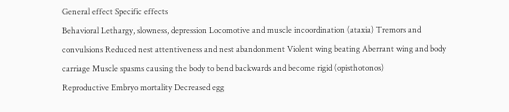General effect Specific effects
Behavioral Lethargy, slowness, depression Locomotive and muscle incoordination (ataxia) Tremors and convulsions Reduced nest attentiveness and nest abandonment Violent wing beating Aberrant wing and body carriage Muscle spasms causing the body to bend backwards and become rigid (opisthotonos)
Reproductive Embryo mortality Decreased egg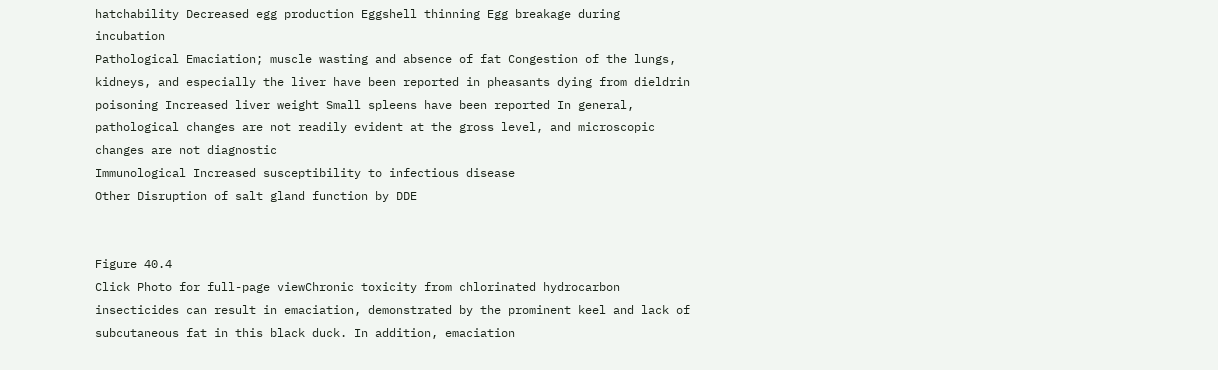hatchability Decreased egg production Eggshell thinning Egg breakage during incubation
Pathological Emaciation; muscle wasting and absence of fat Congestion of the lungs, kidneys, and especially the liver have been reported in pheasants dying from dieldrin poisoning Increased liver weight Small spleens have been reported In general, pathological changes are not readily evident at the gross level, and microscopic changes are not diagnostic
Immunological Increased susceptibility to infectious disease
Other Disruption of salt gland function by DDE


Figure 40.4
Click Photo for full-page viewChronic toxicity from chlorinated hydrocarbon insecticides can result in emaciation, demonstrated by the prominent keel and lack of subcutaneous fat in this black duck. In addition, emaciation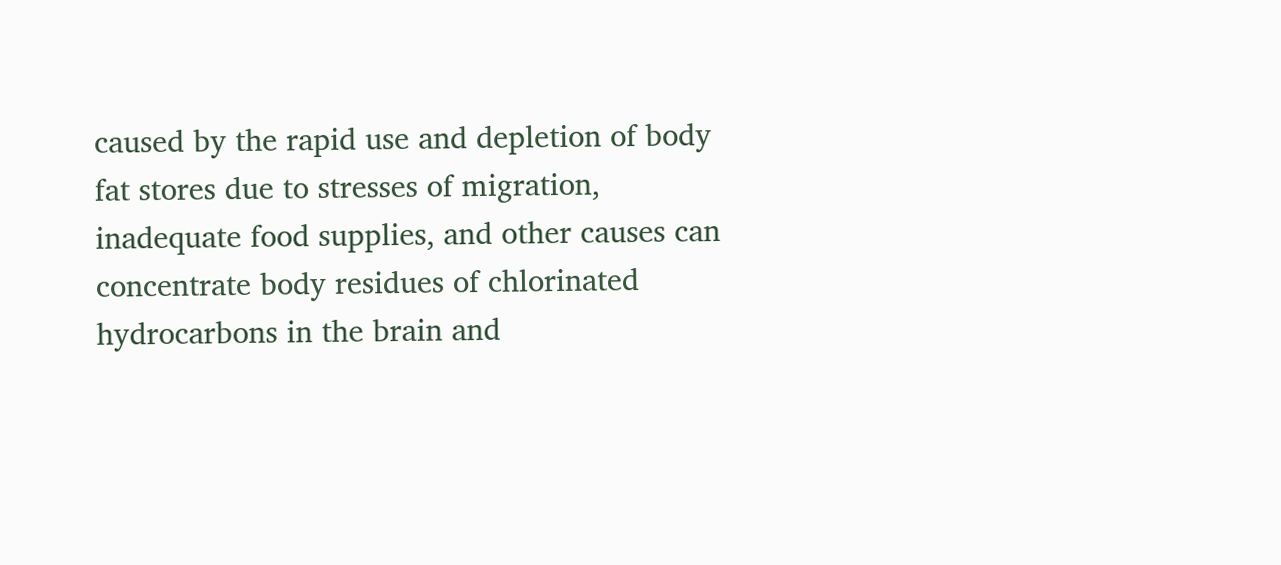caused by the rapid use and depletion of body fat stores due to stresses of migration, inadequate food supplies, and other causes can concentrate body residues of chlorinated hydrocarbons in the brain and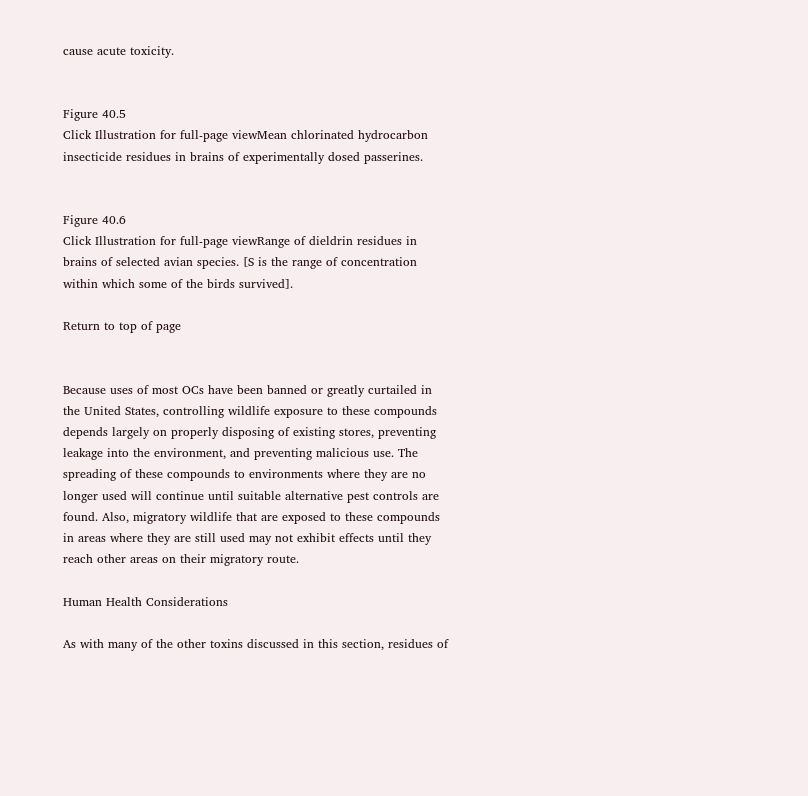cause acute toxicity.


Figure 40.5
Click Illustration for full-page viewMean chlorinated hydrocarbon insecticide residues in brains of experimentally dosed passerines.


Figure 40.6
Click Illustration for full-page viewRange of dieldrin residues in brains of selected avian species. [S is the range of concentration within which some of the birds survived].

Return to top of page


Because uses of most OCs have been banned or greatly curtailed in the United States, controlling wildlife exposure to these compounds depends largely on properly disposing of existing stores, preventing leakage into the environment, and preventing malicious use. The spreading of these compounds to environments where they are no longer used will continue until suitable alternative pest controls are found. Also, migratory wildlife that are exposed to these compounds in areas where they are still used may not exhibit effects until they reach other areas on their migratory route.

Human Health Considerations

As with many of the other toxins discussed in this section, residues of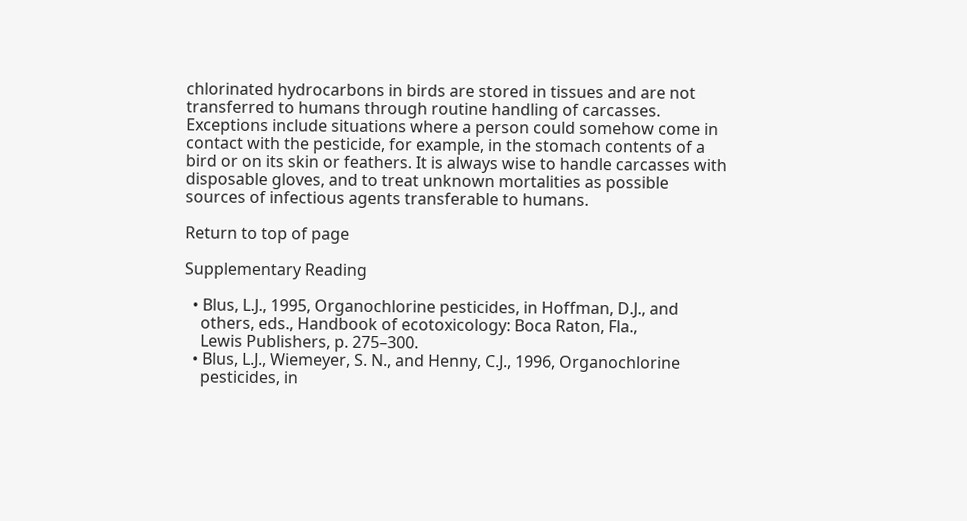chlorinated hydrocarbons in birds are stored in tissues and are not transferred to humans through routine handling of carcasses. Exceptions include situations where a person could somehow come in contact with the pesticide, for example, in the stomach contents of a bird or on its skin or feathers. It is always wise to handle carcasses with disposable gloves, and to treat unknown mortalities as possible sources of infectious agents transferable to humans.

Return to top of page

Supplementary Reading

  • Blus, L.J., 1995, Organochlorine pesticides, in Hoffman, D.J., and
    others, eds., Handbook of ecotoxicology: Boca Raton, Fla.,
    Lewis Publishers, p. 275–300.
  • Blus, L.J., Wiemeyer, S. N., and Henny, C.J., 1996, Organochlorine
    pesticides, in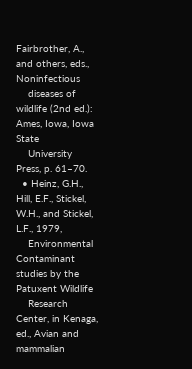Fairbrother, A., and others, eds., Noninfectious
    diseases of wildlife (2nd ed.): Ames, Iowa, Iowa State
    University Press, p. 61–70.
  • Heinz, G.H., Hill, E.F., Stickel, W.H., and Stickel, L.F., 1979,
    Environmental Contaminant studies by the Patuxent Wildlife
    Research Center, in Kenaga, ed., Avian and mammalian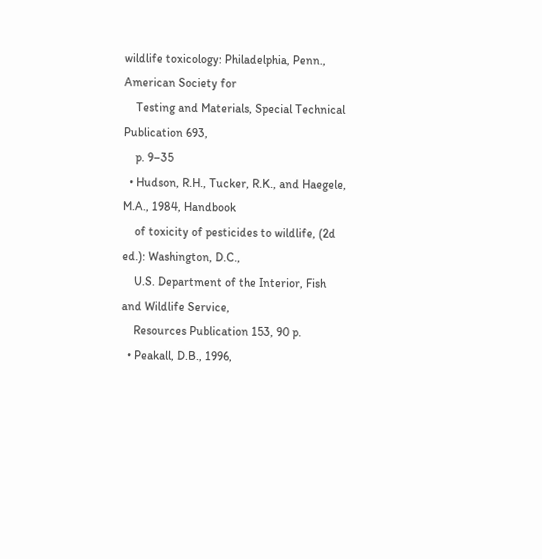wildlife toxicology: Philadelphia, Penn., American Society for
    Testing and Materials, Special Technical Publication 693,
    p. 9–35
  • Hudson, R.H., Tucker, R.K., and Haegele, M.A., 1984, Handbook
    of toxicity of pesticides to wildlife, (2d ed.): Washington, D.C.,
    U.S. Department of the Interior, Fish and Wildlife Service,
    Resources Publication 153, 90 p.
  • Peakall, D.B., 1996,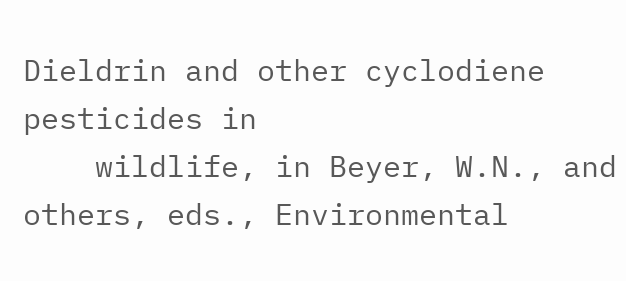Dieldrin and other cyclodiene pesticides in
    wildlife, in Beyer, W.N., and others, eds., Environmental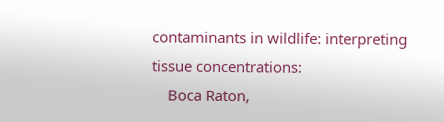contaminants in wildlife: interpreting tissue concentrations:
    Boca Raton,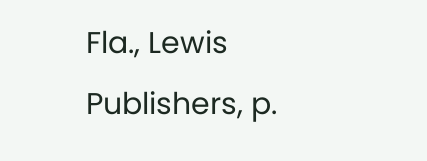Fla., Lewis Publishers, p.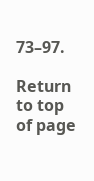73–97.

Return to top of page